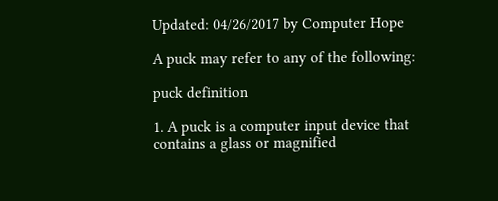Updated: 04/26/2017 by Computer Hope

A puck may refer to any of the following:

puck definition

1. A puck is a computer input device that contains a glass or magnified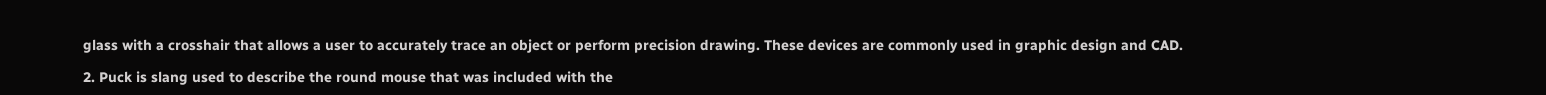glass with a crosshair that allows a user to accurately trace an object or perform precision drawing. These devices are commonly used in graphic design and CAD.

2. Puck is slang used to describe the round mouse that was included with the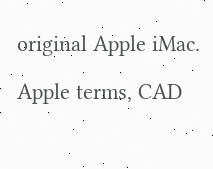original Apple iMac.

Apple terms, CAD